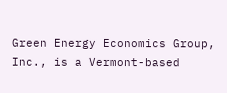Green Energy Economics Group, Inc., is a Vermont-based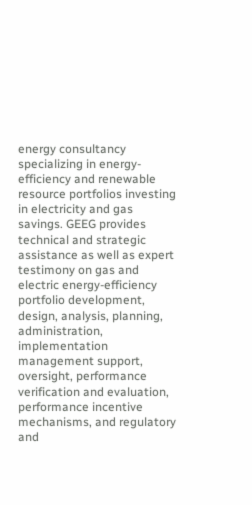energy consultancy specializing in energy-efficiency and renewable resource portfolios investing in electricity and gas savings. GEEG provides technical and strategic assistance as well as expert testimony on gas and electric energy-efficiency portfolio development, design, analysis, planning, administration, implementation management support, oversight, performance verification and evaluation, performance incentive mechanisms, and regulatory and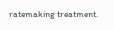ratemaking treatment.